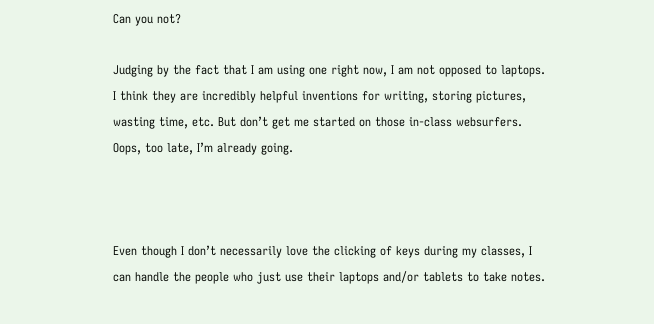Can you not?

Judging by the fact that I am using one right now, I am not opposed to laptops. I think they are incredibly helpful inventions for writing, storing pictures, wasting time, etc. But don’t get me started on those in-class websurfers. Oops, too late, I’m already going.



Even though I don’t necessarily love the clicking of keys during my classes, I can handle the people who just use their laptops and/or tablets to take notes.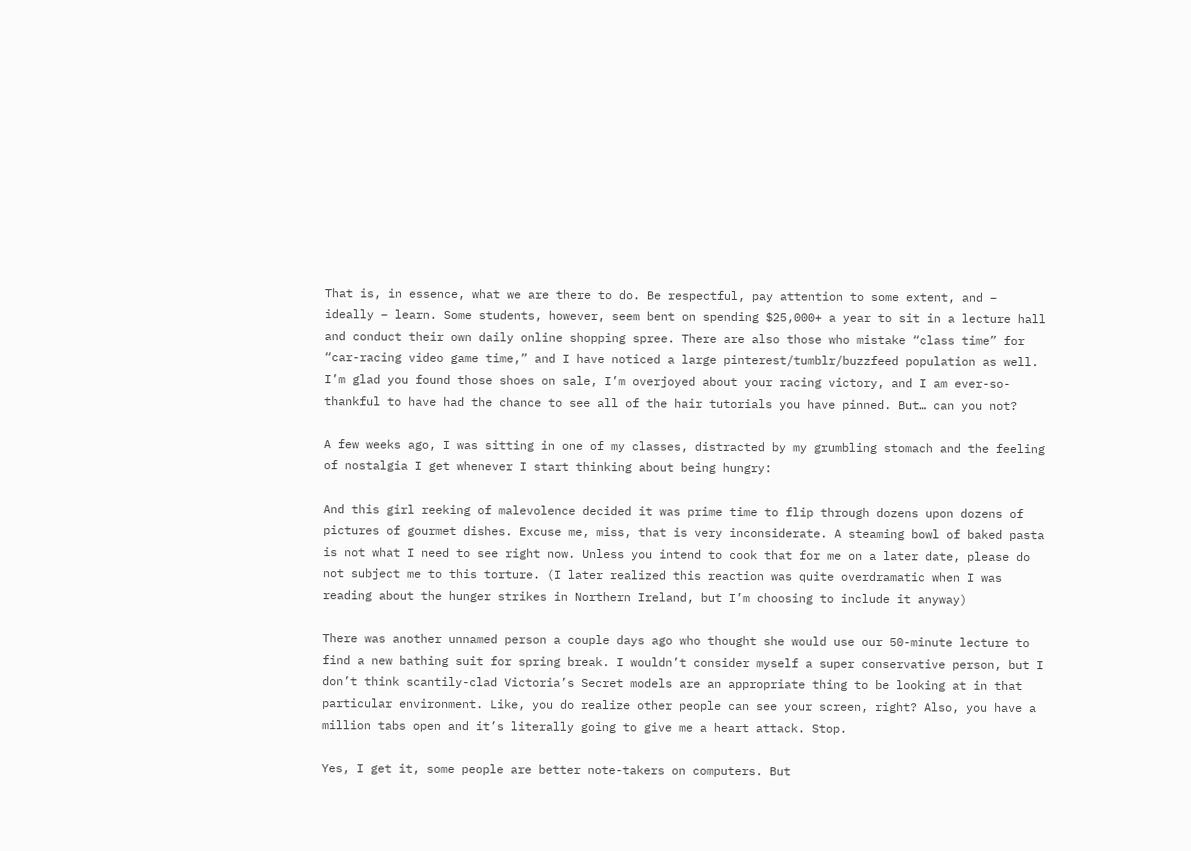That is, in essence, what we are there to do. Be respectful, pay attention to some extent, and – ideally – learn. Some students, however, seem bent on spending $25,000+ a year to sit in a lecture hall and conduct their own daily online shopping spree. There are also those who mistake “class time” for “car-racing video game time,” and I have noticed a large pinterest/tumblr/buzzfeed population as well. I’m glad you found those shoes on sale, I’m overjoyed about your racing victory, and I am ever-so-thankful to have had the chance to see all of the hair tutorials you have pinned. But… can you not?

A few weeks ago, I was sitting in one of my classes, distracted by my grumbling stomach and the feeling of nostalgia I get whenever I start thinking about being hungry:

And this girl reeking of malevolence decided it was prime time to flip through dozens upon dozens of pictures of gourmet dishes. Excuse me, miss, that is very inconsiderate. A steaming bowl of baked pasta is not what I need to see right now. Unless you intend to cook that for me on a later date, please do not subject me to this torture. (I later realized this reaction was quite overdramatic when I was reading about the hunger strikes in Northern Ireland, but I’m choosing to include it anyway)

There was another unnamed person a couple days ago who thought she would use our 50-minute lecture to find a new bathing suit for spring break. I wouldn’t consider myself a super conservative person, but I don’t think scantily-clad Victoria’s Secret models are an appropriate thing to be looking at in that particular environment. Like, you do realize other people can see your screen, right? Also, you have a million tabs open and it’s literally going to give me a heart attack. Stop.

Yes, I get it, some people are better note-takers on computers. But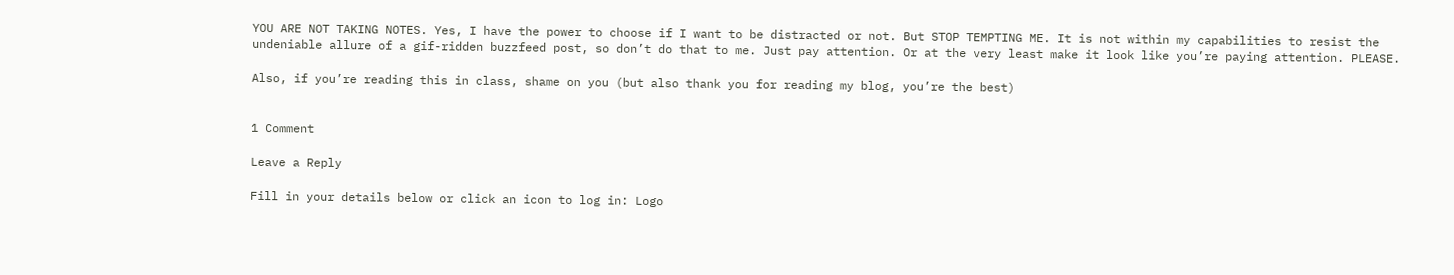YOU ARE NOT TAKING NOTES. Yes, I have the power to choose if I want to be distracted or not. But STOP TEMPTING ME. It is not within my capabilities to resist the undeniable allure of a gif-ridden buzzfeed post, so don’t do that to me. Just pay attention. Or at the very least make it look like you’re paying attention. PLEASE.

Also, if you’re reading this in class, shame on you (but also thank you for reading my blog, you’re the best)


1 Comment

Leave a Reply

Fill in your details below or click an icon to log in: Logo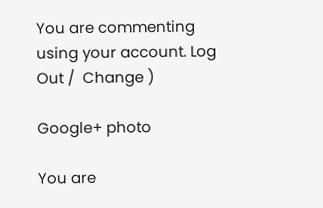You are commenting using your account. Log Out /  Change )

Google+ photo

You are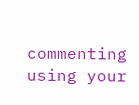commenting using your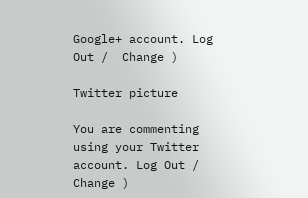Google+ account. Log Out /  Change )

Twitter picture

You are commenting using your Twitter account. Log Out /  Change )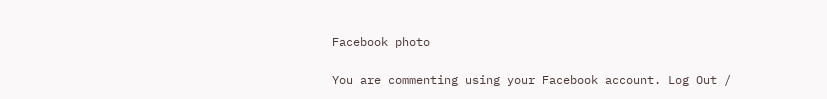Facebook photo

You are commenting using your Facebook account. Log Out /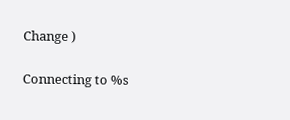Change )

Connecting to %s